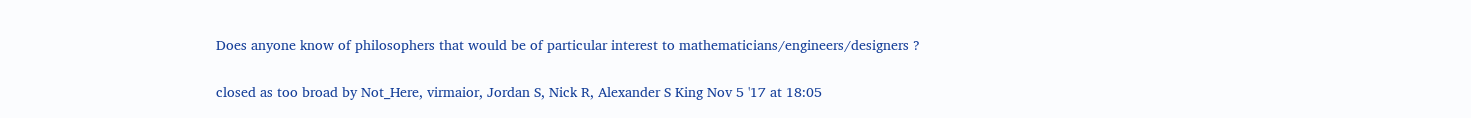Does anyone know of philosophers that would be of particular interest to mathematicians/engineers/designers ?

closed as too broad by Not_Here, virmaior, Jordan S, Nick R, Alexander S King Nov 5 '17 at 18:05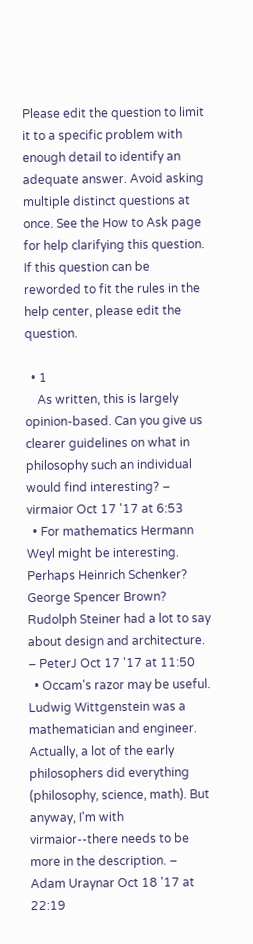Please edit the question to limit it to a specific problem with enough detail to identify an adequate answer. Avoid asking multiple distinct questions at once. See the How to Ask page for help clarifying this question. If this question can be reworded to fit the rules in the help center, please edit the question.

  • 1
    As written, this is largely opinion-based. Can you give us clearer guidelines on what in philosophy such an individual would find interesting? – virmaior Oct 17 '17 at 6:53
  • For mathematics Hermann Weyl might be interesting. Perhaps Heinrich Schenker? George Spencer Brown? Rudolph Steiner had a lot to say about design and architecture. – PeterJ Oct 17 '17 at 11:50
  • Occam's razor may be useful. Ludwig Wittgenstein was a mathematician and engineer. Actually, a lot of the early philosophers did everything (philosophy, science, math). But anyway, I'm with virmaior--there needs to be more in the description. – Adam Uraynar Oct 18 '17 at 22:19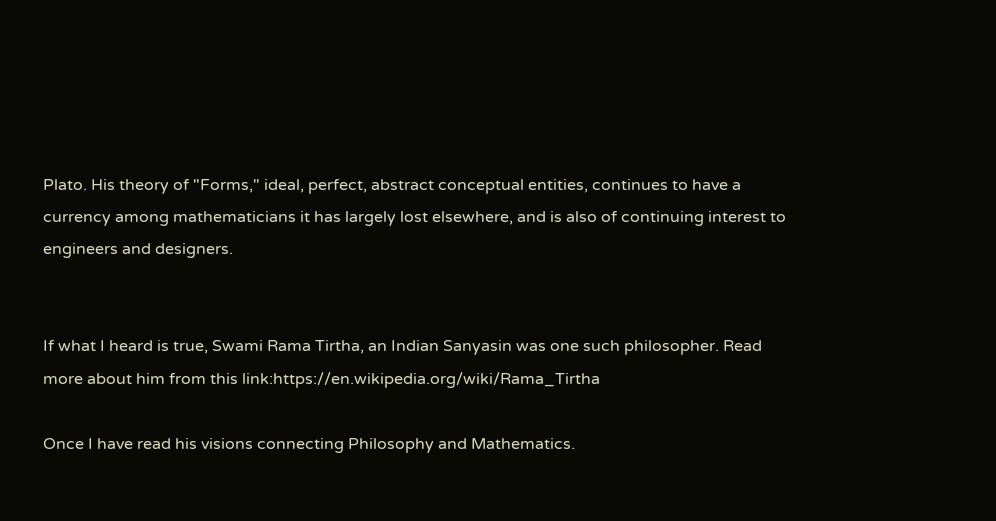Plato. His theory of "Forms," ideal, perfect, abstract conceptual entities, continues to have a currency among mathematicians it has largely lost elsewhere, and is also of continuing interest to engineers and designers.


If what I heard is true, Swami Rama Tirtha, an Indian Sanyasin was one such philosopher. Read more about him from this link:https://en.wikipedia.org/wiki/Rama_Tirtha

Once I have read his visions connecting Philosophy and Mathematics.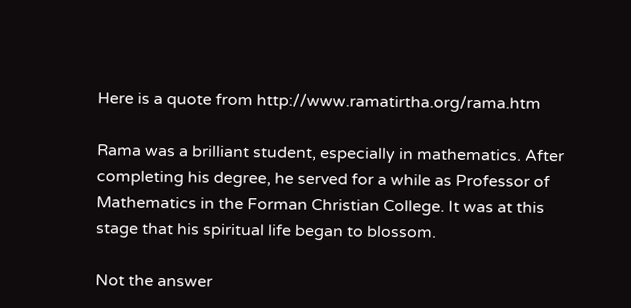Here is a quote from http://www.ramatirtha.org/rama.htm

Rama was a brilliant student, especially in mathematics. After completing his degree, he served for a while as Professor of Mathematics in the Forman Christian College. It was at this stage that his spiritual life began to blossom.

Not the answer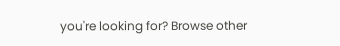you're looking for? Browse other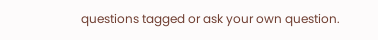questions tagged or ask your own question.